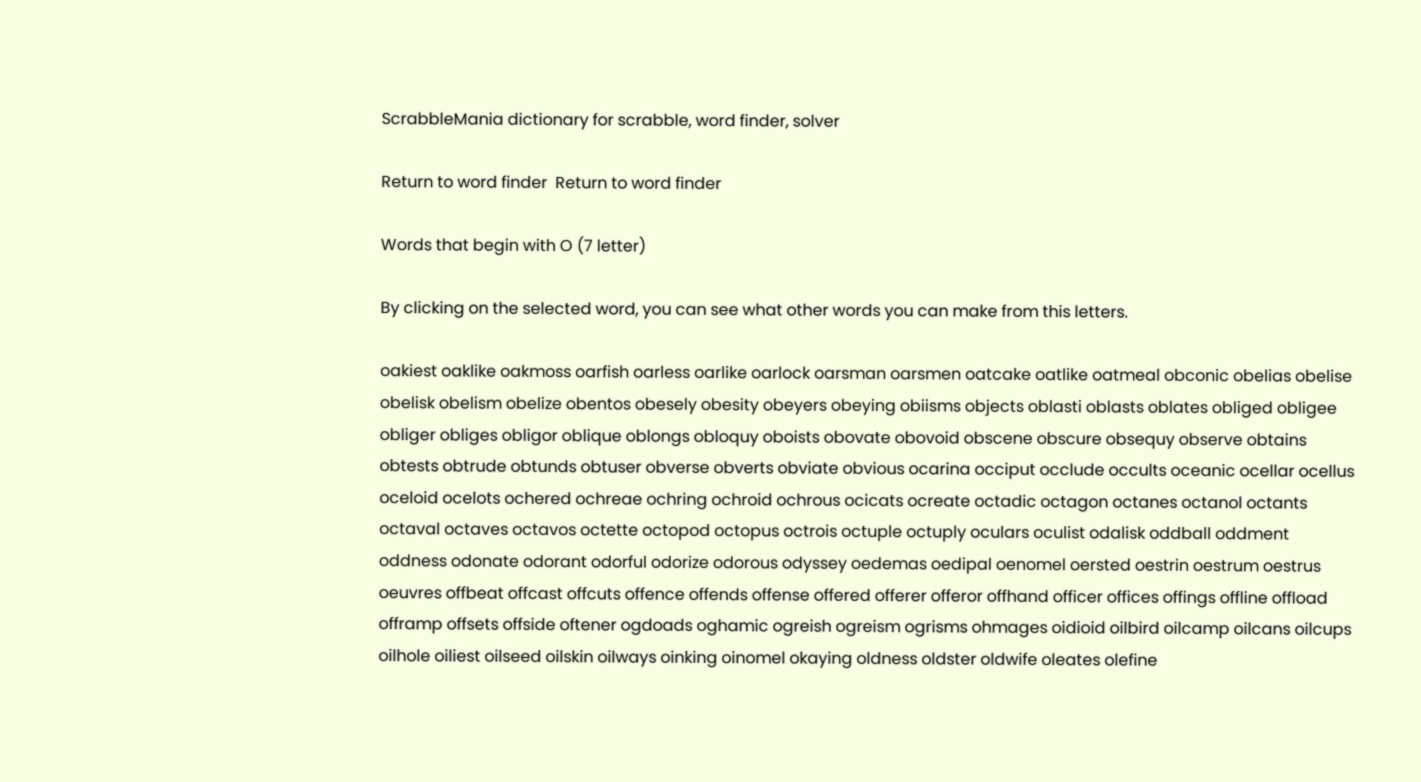ScrabbleMania dictionary for scrabble, word finder, solver

Return to word finder  Return to word finder

Words that begin with O (7 letter)

By clicking on the selected word, you can see what other words you can make from this letters.

oakiest oaklike oakmoss oarfish oarless oarlike oarlock oarsman oarsmen oatcake oatlike oatmeal obconic obelias obelise obelisk obelism obelize obentos obesely obesity obeyers obeying obiisms objects oblasti oblasts oblates obliged obligee obliger obliges obligor oblique oblongs obloquy oboists obovate obovoid obscene obscure obsequy observe obtains obtests obtrude obtunds obtuser obverse obverts obviate obvious ocarina occiput occlude occults oceanic ocellar ocellus oceloid ocelots ochered ochreae ochring ochroid ochrous ocicats ocreate octadic octagon octanes octanol octants octaval octaves octavos octette octopod octopus octrois octuple octuply oculars oculist odalisk oddball oddment oddness odonate odorant odorful odorize odorous odyssey oedemas oedipal oenomel oersted oestrin oestrum oestrus oeuvres offbeat offcast offcuts offence offends offense offered offerer offeror offhand officer offices offings offline offload offramp offsets offside oftener ogdoads oghamic ogreish ogreism ogrisms ohmages oidioid oilbird oilcamp oilcans oilcups oilhole oiliest oilseed oilskin oilways oinking oinomel okaying oldness oldster oldwife oleates olefine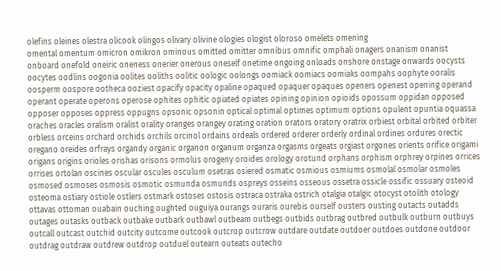olefins oleines olestra olicook olingos olivary olivine ologies ologist oloroso omelets omening
omental omentum omicron omikron ominous omitted omitter omnibus omnific omphali onagers onanism onanist onboard onefold oneiric oneness onerier onerous oneself onetime ongoing onloads onshore onstage onwards oocysts oocytes oodlins oogonia oolites ooliths oolitic oologic oolongs oomiack oomiacs oomiaks oompahs oophyte ooralis oosperm oospore ootheca ooziest opacify opacity opaline opaqued opaquer opaques openers openest opening operand operant operate operons operose ophites ophitic opiated opiates opining opinion opioids opossum oppidan opposed opposer opposes oppress oppugns opsonic opsonin optical optimal optimes optimum options opulent opuntia oquassa oraches oracles oralism oralist orality oranges orangey orating oration orators oratory oratrix orbiest orbital orbited orbiter orbless orceins orchard orchids orchils orcinol ordains ordeals ordered orderer orderly ordinal ordines ordures orectic oregano oreides orfrays organdy organic organon organum organza orgasms orgeats orgiast orgones orients orifice origami origans origins orioles orishas orisons ormolus orogeny oroides orology orotund orphans orphism orphrey orpines orrices orrises ortolan oscines oscular oscules osculum osetras osiered osmatic osmious osmiums osmolal osmolar osmoles osmosed osmoses osmosis osmotic osmunda osmunds ospreys osseins osseous ossetra ossicle ossific ossuary osteoid osteoma ostiary ostiole ostlers ostmark ostoses ostosis ostraca ostraka ostrich otalgia otalgic otocyst otolith otology ottavas ottoman ouabain ouching oughted ouguiya ourangs ouraris ourebis ourself ousters ousting outacts outadds outages outasks outback outbake outbark outbawl outbeam outbegs outbids outbrag outbred outbulk outburn outbuys outcall outcast outchid outcity outcome outcook outcrop outcrow outdare outdate outdoer outdoes outdone outdoor outdrag outdraw outdrew outdrop outduel outearn outeats outecho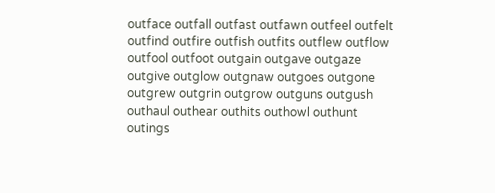outface outfall outfast outfawn outfeel outfelt outfind outfire outfish outfits outflew outflow outfool outfoot outgain outgave outgaze outgive outglow outgnaw outgoes outgone outgrew outgrin outgrow outguns outgush outhaul outhear outhits outhowl outhunt outings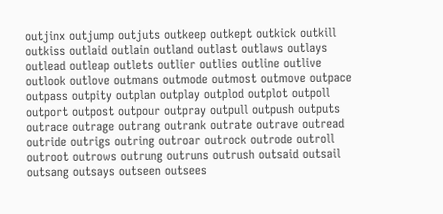outjinx outjump outjuts outkeep outkept outkick outkill outkiss outlaid outlain outland outlast outlaws outlays outlead outleap outlets outlier outlies outline outlive outlook outlove outmans outmode outmost outmove outpace outpass outpity outplan outplay outplod outplot outpoll outport outpost outpour outpray outpull outpush outputs outrace outrage outrang outrank outrate outrave outread outride outrigs outring outroar outrock outrode outroll outroot outrows outrung outruns outrush outsaid outsail outsang outsays outseen outsees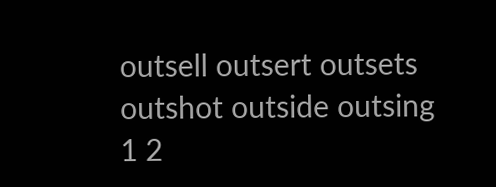outsell outsert outsets outshot outside outsing
1 2